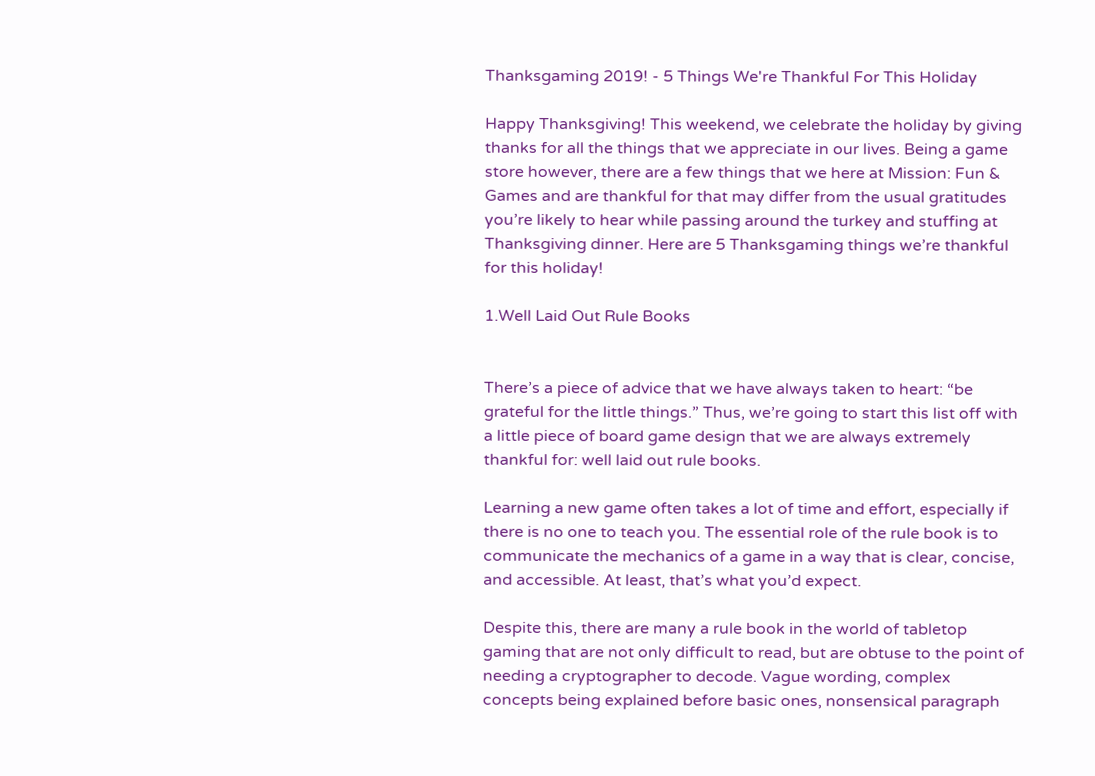Thanksgaming 2019! - 5 Things We're Thankful For This Holiday

Happy Thanksgiving! This weekend, we celebrate the holiday by giving thanks for all the things that we appreciate in our lives. Being a game store however, there are a few things that we here at Mission: Fun & Games and are thankful for that may differ from the usual gratitudes you’re likely to hear while passing around the turkey and stuffing at Thanksgiving dinner. Here are 5 Thanksgaming things we’re thankful for this holiday!

1.Well Laid Out Rule Books


There’s a piece of advice that we have always taken to heart: “be grateful for the little things.” Thus, we’re going to start this list off with a little piece of board game design that we are always extremely thankful for: well laid out rule books.

Learning a new game often takes a lot of time and effort, especially if there is no one to teach you. The essential role of the rule book is to communicate the mechanics of a game in a way that is clear, concise, and accessible. At least, that’s what you’d expect.

Despite this, there are many a rule book in the world of tabletop gaming that are not only difficult to read, but are obtuse to the point of needing a cryptographer to decode. Vague wording, complex concepts being explained before basic ones, nonsensical paragraph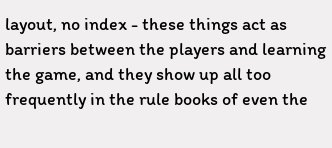layout, no index - these things act as barriers between the players and learning the game, and they show up all too frequently in the rule books of even the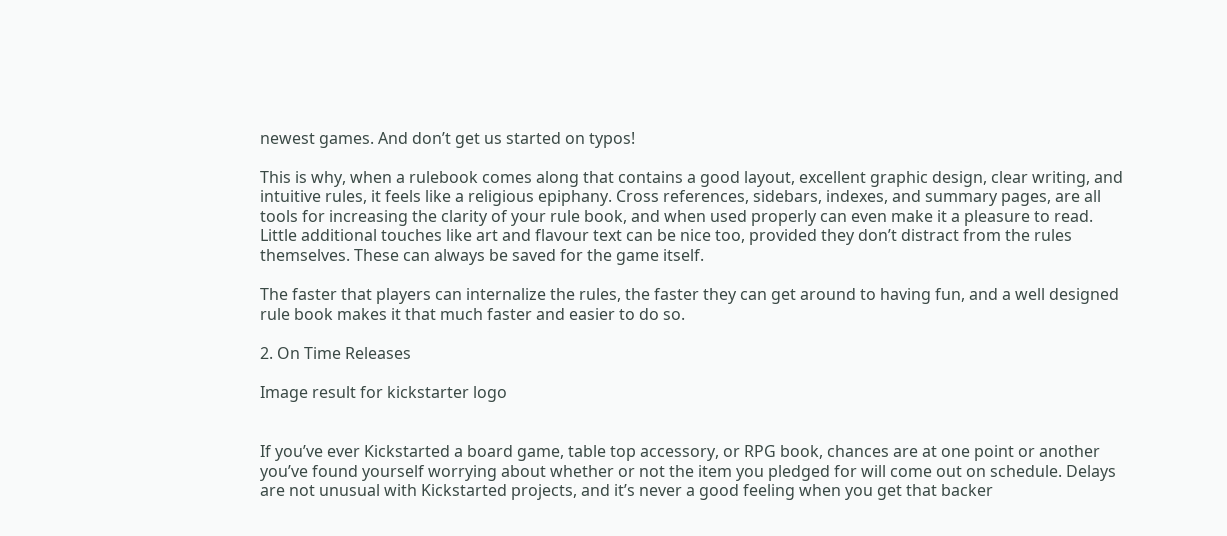newest games. And don’t get us started on typos!

This is why, when a rulebook comes along that contains a good layout, excellent graphic design, clear writing, and intuitive rules, it feels like a religious epiphany. Cross references, sidebars, indexes, and summary pages, are all tools for increasing the clarity of your rule book, and when used properly can even make it a pleasure to read. Little additional touches like art and flavour text can be nice too, provided they don’t distract from the rules themselves. These can always be saved for the game itself.

The faster that players can internalize the rules, the faster they can get around to having fun, and a well designed rule book makes it that much faster and easier to do so.

2. On Time Releases

Image result for kickstarter logo


If you’ve ever Kickstarted a board game, table top accessory, or RPG book, chances are at one point or another you’ve found yourself worrying about whether or not the item you pledged for will come out on schedule. Delays are not unusual with Kickstarted projects, and it’s never a good feeling when you get that backer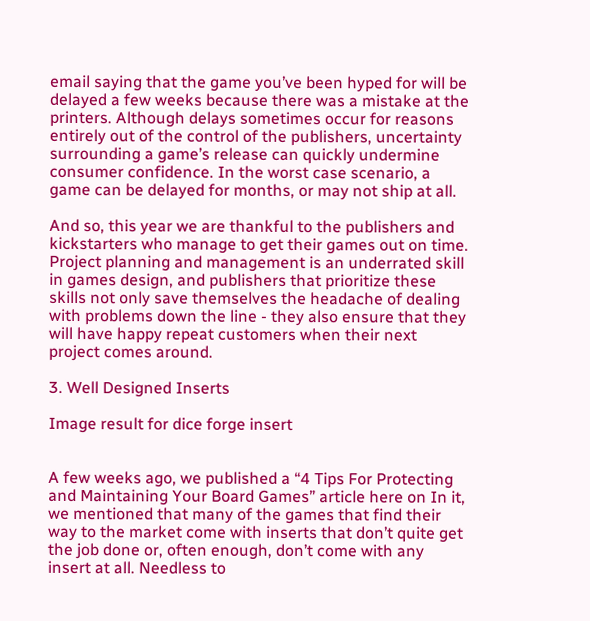email saying that the game you’ve been hyped for will be delayed a few weeks because there was a mistake at the printers. Although delays sometimes occur for reasons entirely out of the control of the publishers, uncertainty surrounding a game’s release can quickly undermine consumer confidence. In the worst case scenario, a game can be delayed for months, or may not ship at all.

And so, this year we are thankful to the publishers and kickstarters who manage to get their games out on time. Project planning and management is an underrated skill in games design, and publishers that prioritize these skills not only save themselves the headache of dealing with problems down the line - they also ensure that they will have happy repeat customers when their next project comes around.

3. Well Designed Inserts

Image result for dice forge insert


A few weeks ago, we published a “4 Tips For Protecting and Maintaining Your Board Games” article here on In it, we mentioned that many of the games that find their way to the market come with inserts that don’t quite get the job done or, often enough, don’t come with any insert at all. Needless to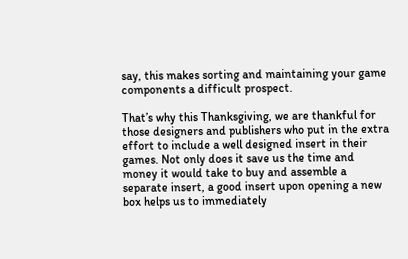say, this makes sorting and maintaining your game components a difficult prospect.

That’s why this Thanksgiving, we are thankful for those designers and publishers who put in the extra effort to include a well designed insert in their games. Not only does it save us the time and money it would take to buy and assemble a separate insert, a good insert upon opening a new box helps us to immediately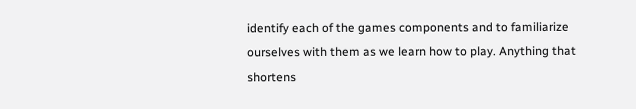identify each of the games components and to familiarize ourselves with them as we learn how to play. Anything that shortens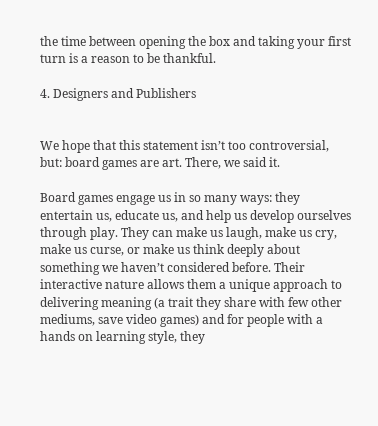the time between opening the box and taking your first turn is a reason to be thankful.

4. Designers and Publishers


We hope that this statement isn’t too controversial, but: board games are art. There, we said it.

Board games engage us in so many ways: they entertain us, educate us, and help us develop ourselves through play. They can make us laugh, make us cry, make us curse, or make us think deeply about something we haven’t considered before. Their interactive nature allows them a unique approach to delivering meaning (a trait they share with few other mediums, save video games) and for people with a hands on learning style, they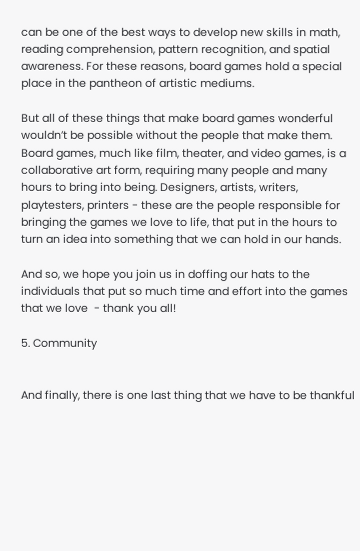can be one of the best ways to develop new skills in math, reading comprehension, pattern recognition, and spatial awareness. For these reasons, board games hold a special place in the pantheon of artistic mediums.

But all of these things that make board games wonderful wouldn’t be possible without the people that make them. Board games, much like film, theater, and video games, is a collaborative art form, requiring many people and many hours to bring into being. Designers, artists, writers, playtesters, printers - these are the people responsible for bringing the games we love to life, that put in the hours to turn an idea into something that we can hold in our hands.

And so, we hope you join us in doffing our hats to the individuals that put so much time and effort into the games that we love  - thank you all!

5. Community


And finally, there is one last thing that we have to be thankful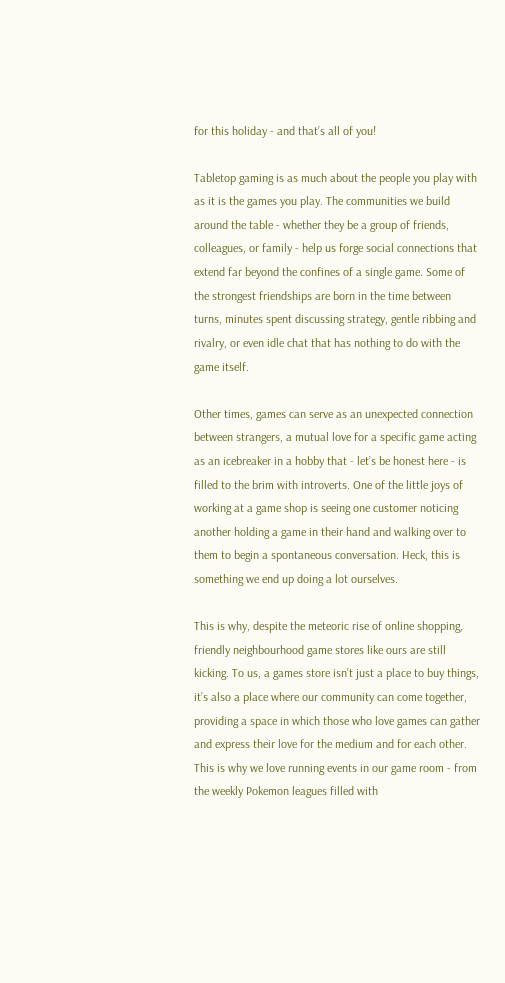for this holiday - and that’s all of you!

Tabletop gaming is as much about the people you play with as it is the games you play. The communities we build around the table - whether they be a group of friends, colleagues, or family - help us forge social connections that extend far beyond the confines of a single game. Some of the strongest friendships are born in the time between turns, minutes spent discussing strategy, gentle ribbing and rivalry, or even idle chat that has nothing to do with the game itself.

Other times, games can serve as an unexpected connection between strangers, a mutual love for a specific game acting as an icebreaker in a hobby that - let’s be honest here - is filled to the brim with introverts. One of the little joys of working at a game shop is seeing one customer noticing another holding a game in their hand and walking over to them to begin a spontaneous conversation. Heck, this is something we end up doing a lot ourselves.

This is why, despite the meteoric rise of online shopping, friendly neighbourhood game stores like ours are still kicking. To us, a games store isn’t just a place to buy things, it’s also a place where our community can come together, providing a space in which those who love games can gather and express their love for the medium and for each other. This is why we love running events in our game room - from the weekly Pokemon leagues filled with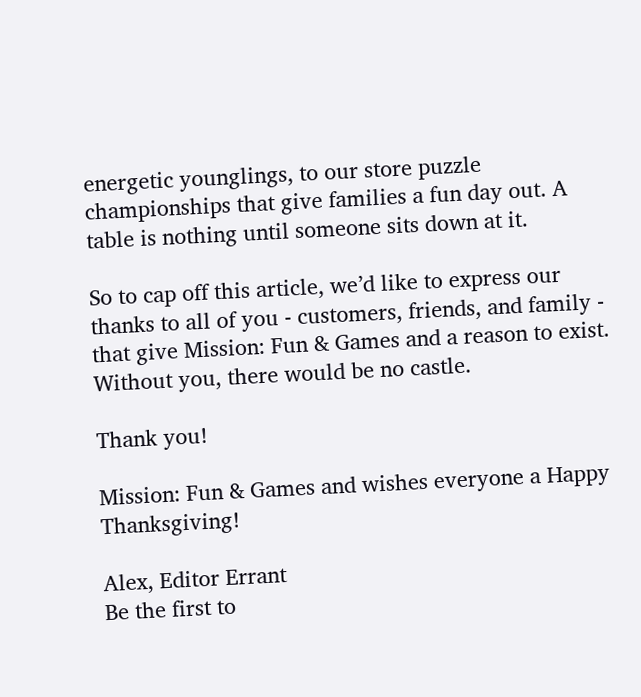energetic younglings, to our store puzzle championships that give families a fun day out. A table is nothing until someone sits down at it.

So to cap off this article, we’d like to express our thanks to all of you - customers, friends, and family - that give Mission: Fun & Games and a reason to exist. Without you, there would be no castle.

Thank you!

Mission: Fun & Games and wishes everyone a Happy Thanksgiving!

Alex, Editor Errant
Be the first to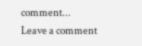comment...
Leave a comment